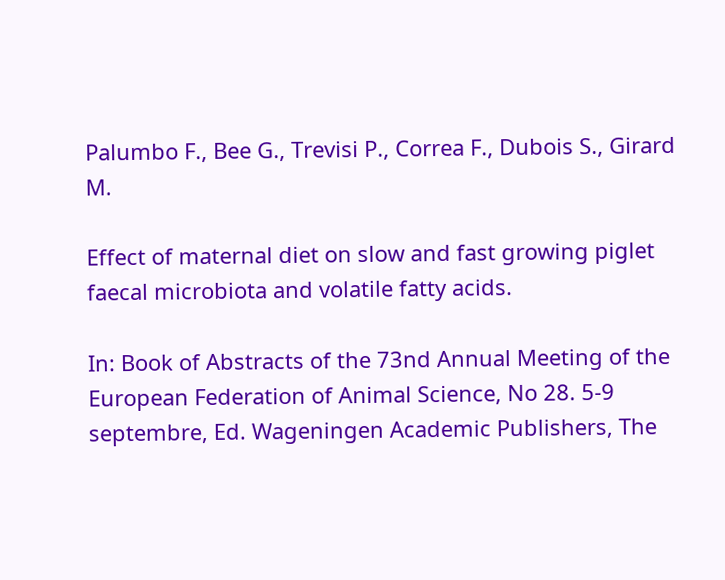Palumbo F., Bee G., Trevisi P., Correa F., Dubois S., Girard M.

Effect of maternal diet on slow and fast growing piglet faecal microbiota and volatile fatty acids.

In: Book of Abstracts of the 73nd Annual Meeting of the European Federation of Animal Science, No 28. 5-9 septembre, Ed. Wageningen Academic Publishers, The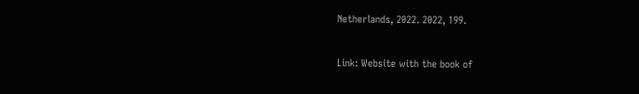Netherlands, 2022. 2022, 199.

Link: Website with the book of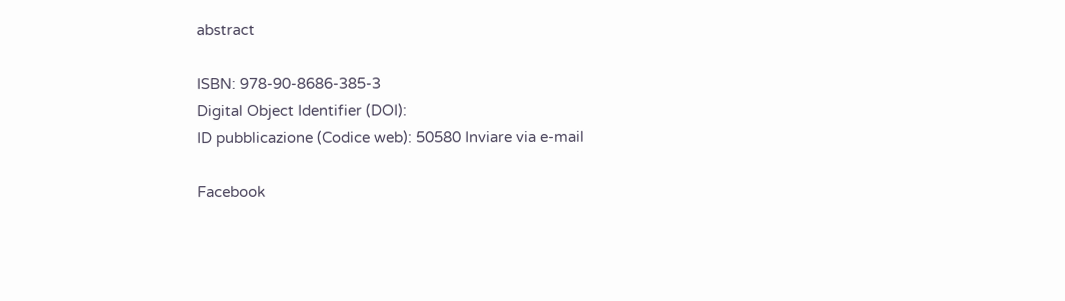abstract

ISBN: 978-90-8686-385-3
Digital Object Identifier (DOI):
ID pubblicazione (Codice web): 50580 Inviare via e-mail

Facebook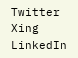Twitter Xing LinkedIn